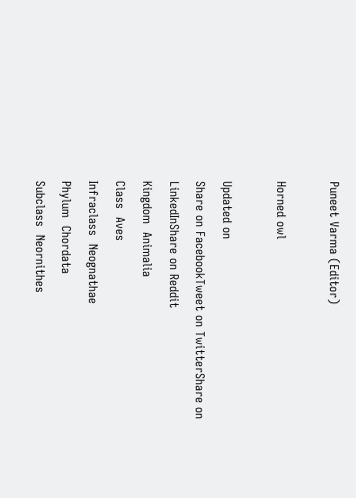Puneet Varma (Editor)

Horned owl

Updated on
Share on FacebookTweet on TwitterShare on LinkedInShare on Reddit
Kingdom  Animalia
Class  Aves
Infraclass  Neognathae
Phylum  Chordata
Subclass  Neornithes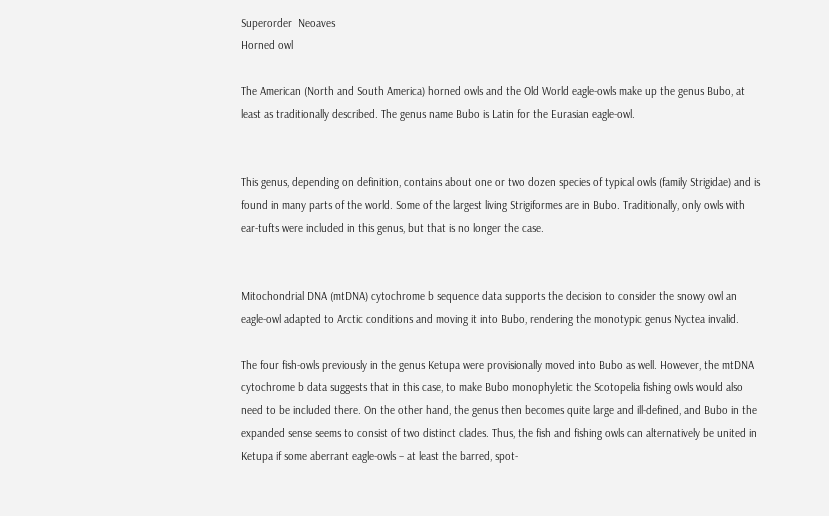Superorder  Neoaves
Horned owl

The American (North and South America) horned owls and the Old World eagle-owls make up the genus Bubo, at least as traditionally described. The genus name Bubo is Latin for the Eurasian eagle-owl.


This genus, depending on definition, contains about one or two dozen species of typical owls (family Strigidae) and is found in many parts of the world. Some of the largest living Strigiformes are in Bubo. Traditionally, only owls with ear-tufts were included in this genus, but that is no longer the case.


Mitochondrial DNA (mtDNA) cytochrome b sequence data supports the decision to consider the snowy owl an eagle-owl adapted to Arctic conditions and moving it into Bubo, rendering the monotypic genus Nyctea invalid.

The four fish-owls previously in the genus Ketupa were provisionally moved into Bubo as well. However, the mtDNA cytochrome b data suggests that in this case, to make Bubo monophyletic the Scotopelia fishing owls would also need to be included there. On the other hand, the genus then becomes quite large and ill-defined, and Bubo in the expanded sense seems to consist of two distinct clades. Thus, the fish and fishing owls can alternatively be united in Ketupa if some aberrant eagle-owls – at least the barred, spot-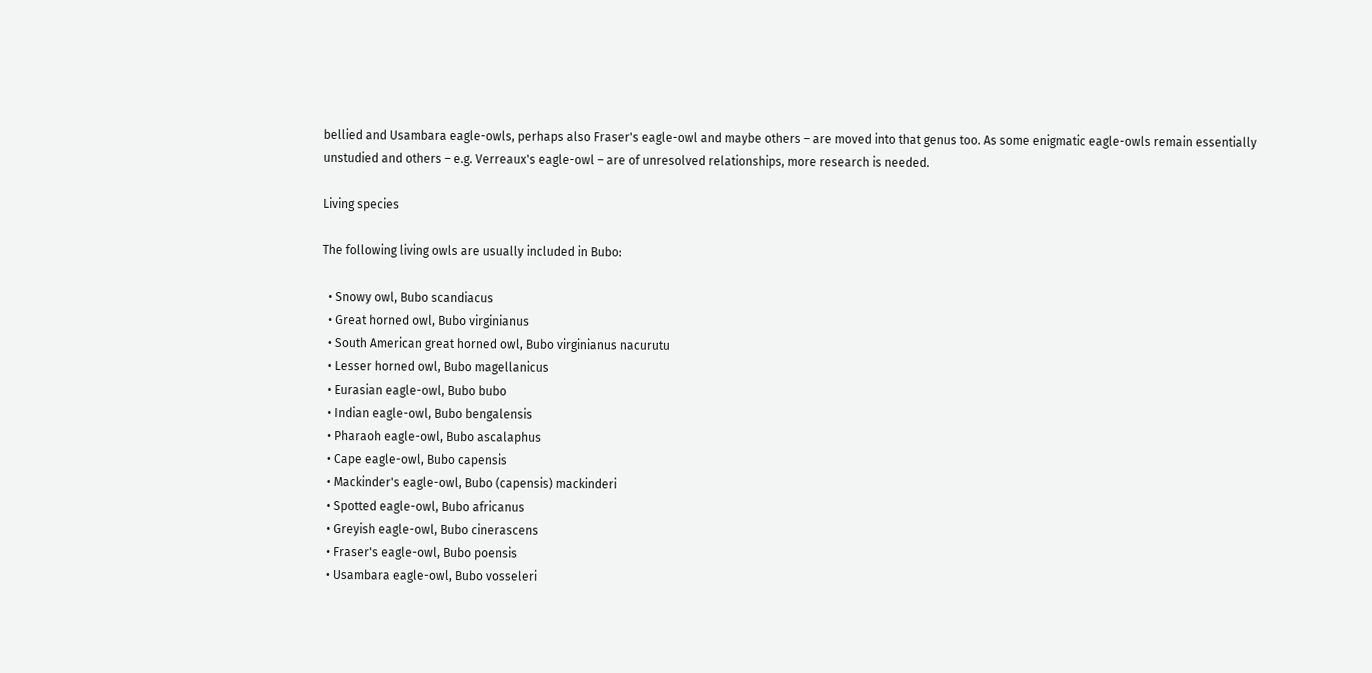bellied and Usambara eagle-owls, perhaps also Fraser's eagle-owl and maybe others – are moved into that genus too. As some enigmatic eagle-owls remain essentially unstudied and others – e.g. Verreaux's eagle-owl – are of unresolved relationships, more research is needed.

Living species

The following living owls are usually included in Bubo:

  • Snowy owl, Bubo scandiacus
  • Great horned owl, Bubo virginianus
  • South American great horned owl, Bubo virginianus nacurutu
  • Lesser horned owl, Bubo magellanicus
  • Eurasian eagle-owl, Bubo bubo
  • Indian eagle-owl, Bubo bengalensis
  • Pharaoh eagle-owl, Bubo ascalaphus
  • Cape eagle-owl, Bubo capensis
  • Mackinder's eagle-owl, Bubo (capensis) mackinderi
  • Spotted eagle-owl, Bubo africanus
  • Greyish eagle-owl, Bubo cinerascens
  • Fraser's eagle-owl, Bubo poensis
  • Usambara eagle-owl, Bubo vosseleri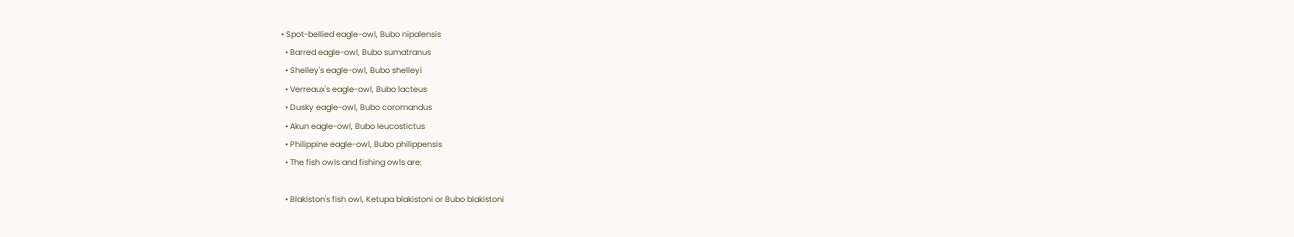• Spot-bellied eagle-owl, Bubo nipalensis
  • Barred eagle-owl, Bubo sumatranus
  • Shelley's eagle-owl, Bubo shelleyi
  • Verreaux's eagle-owl, Bubo lacteus
  • Dusky eagle-owl, Bubo coromandus
  • Akun eagle-owl, Bubo leucostictus
  • Philippine eagle-owl, Bubo philippensis
  • The fish owls and fishing owls are:

  • Blakiston's fish owl, Ketupa blakistoni or Bubo blakistoni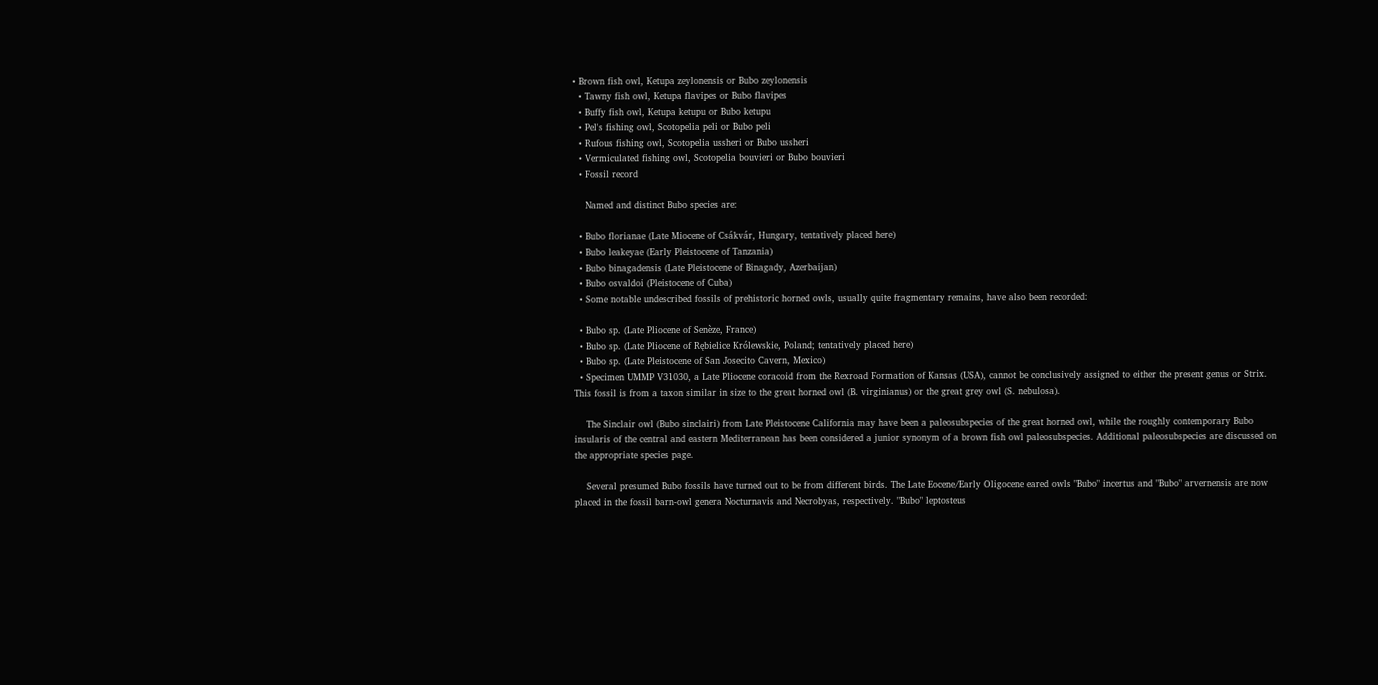• Brown fish owl, Ketupa zeylonensis or Bubo zeylonensis
  • Tawny fish owl, Ketupa flavipes or Bubo flavipes
  • Buffy fish owl, Ketupa ketupu or Bubo ketupu
  • Pel's fishing owl, Scotopelia peli or Bubo peli
  • Rufous fishing owl, Scotopelia ussheri or Bubo ussheri
  • Vermiculated fishing owl, Scotopelia bouvieri or Bubo bouvieri
  • Fossil record

    Named and distinct Bubo species are:

  • Bubo florianae (Late Miocene of Csákvár, Hungary, tentatively placed here)
  • Bubo leakeyae (Early Pleistocene of Tanzania)
  • Bubo binagadensis (Late Pleistocene of Binagady, Azerbaijan)
  • Bubo osvaldoi (Pleistocene of Cuba)
  • Some notable undescribed fossils of prehistoric horned owls, usually quite fragmentary remains, have also been recorded:

  • Bubo sp. (Late Pliocene of Senèze, France)
  • Bubo sp. (Late Pliocene of Rębielice Królewskie, Poland; tentatively placed here)
  • Bubo sp. (Late Pleistocene of San Josecito Cavern, Mexico)
  • Specimen UMMP V31030, a Late Pliocene coracoid from the Rexroad Formation of Kansas (USA), cannot be conclusively assigned to either the present genus or Strix. This fossil is from a taxon similar in size to the great horned owl (B. virginianus) or the great grey owl (S. nebulosa).

    The Sinclair owl (Bubo sinclairi) from Late Pleistocene California may have been a paleosubspecies of the great horned owl, while the roughly contemporary Bubo insularis of the central and eastern Mediterranean has been considered a junior synonym of a brown fish owl paleosubspecies. Additional paleosubspecies are discussed on the appropriate species page.

    Several presumed Bubo fossils have turned out to be from different birds. The Late Eocene/Early Oligocene eared owls "Bubo" incertus and "Bubo" arvernensis are now placed in the fossil barn-owl genera Nocturnavis and Necrobyas, respectively. "Bubo" leptosteus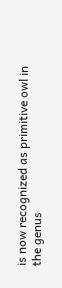is now recognized as primitive owl in the genus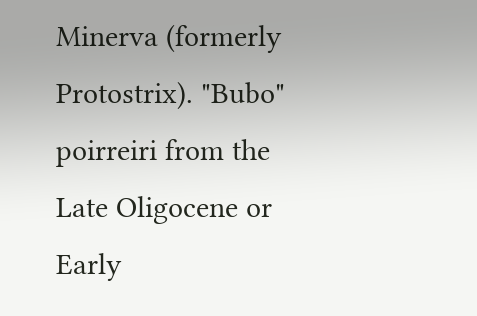Minerva (formerly Protostrix). "Bubo" poirreiri from the Late Oligocene or Early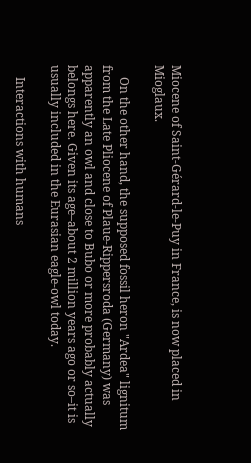Miocene of Saint-Gérard-le-Puy in France, is now placed in Mioglaux.

    On the other hand, the supposed fossil heron "Ardea" lignitum from the Late Pliocene of Plaue-Rippersroda (Germany) was apparently an owl and close to Bubo or more probably actually belongs here. Given its age–about 2 million years ago or so–it is usually included in the Eurasian eagle-owl today.

    Interactions with humans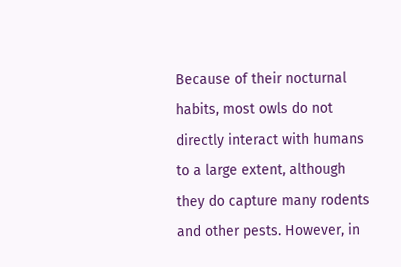Because of their nocturnal habits, most owls do not directly interact with humans to a large extent, although they do capture many rodents and other pests. However, in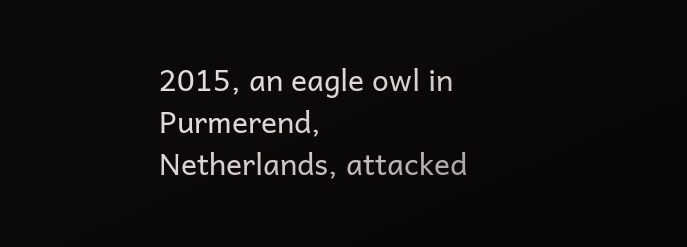2015, an eagle owl in Purmerend, Netherlands, attacked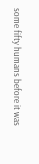some fifty humans before it was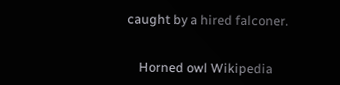caught by a hired falconer.


    Horned owl Wikipedia